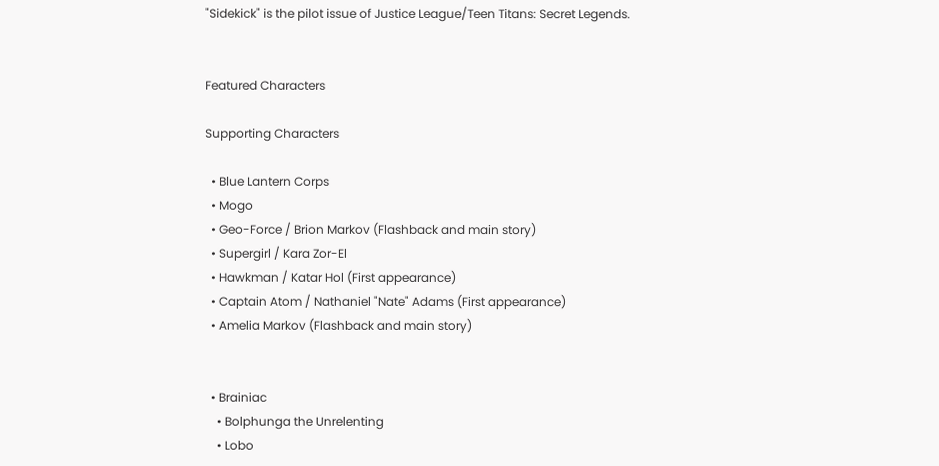"Sidekick" is the pilot issue of Justice League/Teen Titans: Secret Legends.


Featured Characters

Supporting Characters

  • Blue Lantern Corps
  • Mogo
  • Geo-Force / Brion Markov (Flashback and main story)
  • Supergirl / Kara Zor-El
  • Hawkman / Katar Hol (First appearance)
  • Captain Atom / Nathaniel "Nate" Adams (First appearance)
  • Amelia Markov (Flashback and main story)


  • Brainiac
    • Bolphunga the Unrelenting
    • Lobo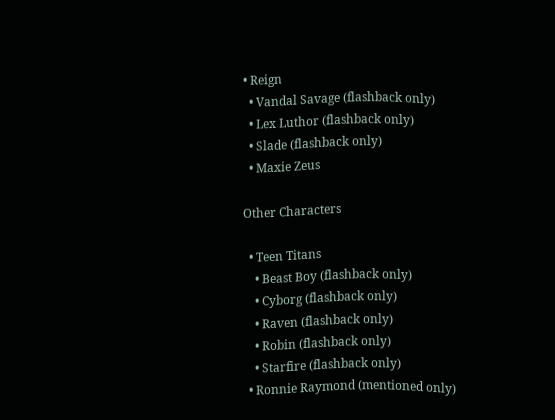• Reign
  • Vandal Savage (flashback only)
  • Lex Luthor (flashback only)
  • Slade (flashback only)
  • Maxie Zeus

Other Characters

  • Teen Titans
    • Beast Boy (flashback only)
    • Cyborg (flashback only)
    • Raven (flashback only)
    • Robin (flashback only)
    • Starfire (flashback only)
  • Ronnie Raymond (mentioned only)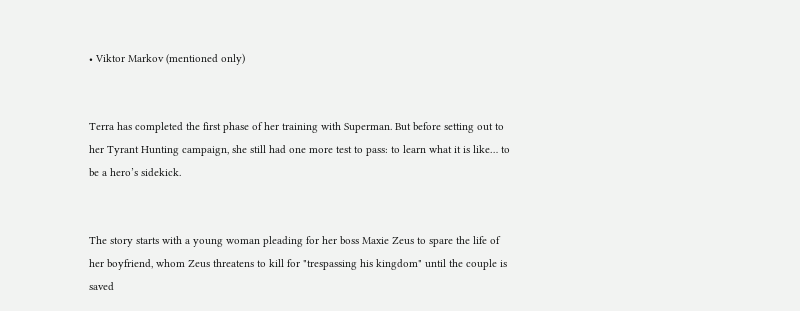• Viktor Markov (mentioned only)


Terra has completed the first phase of her training with Superman. But before setting out to her Tyrant Hunting campaign, she still had one more test to pass: to learn what it is like… to be a hero’s sidekick.


The story starts with a young woman pleading for her boss Maxie Zeus to spare the life of her boyfriend, whom Zeus threatens to kill for "trespassing his kingdom" until the couple is saved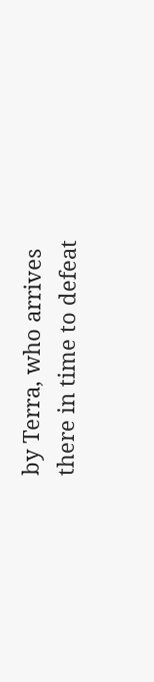by Terra, who arrives there in time to defeat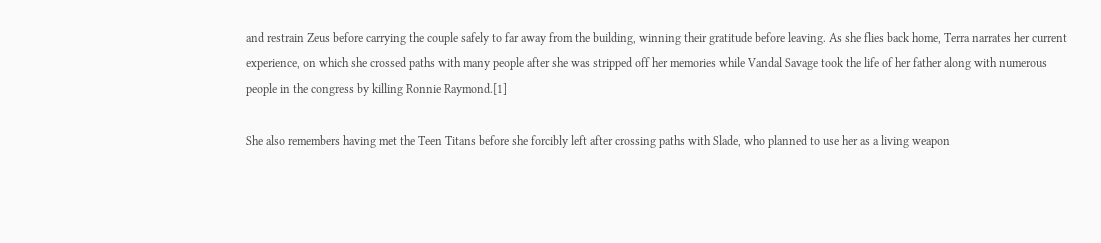and restrain Zeus before carrying the couple safely to far away from the building, winning their gratitude before leaving. As she flies back home, Terra narrates her current experience, on which she crossed paths with many people after she was stripped off her memories while Vandal Savage took the life of her father along with numerous people in the congress by killing Ronnie Raymond.[1]

She also remembers having met the Teen Titans before she forcibly left after crossing paths with Slade, who planned to use her as a living weapon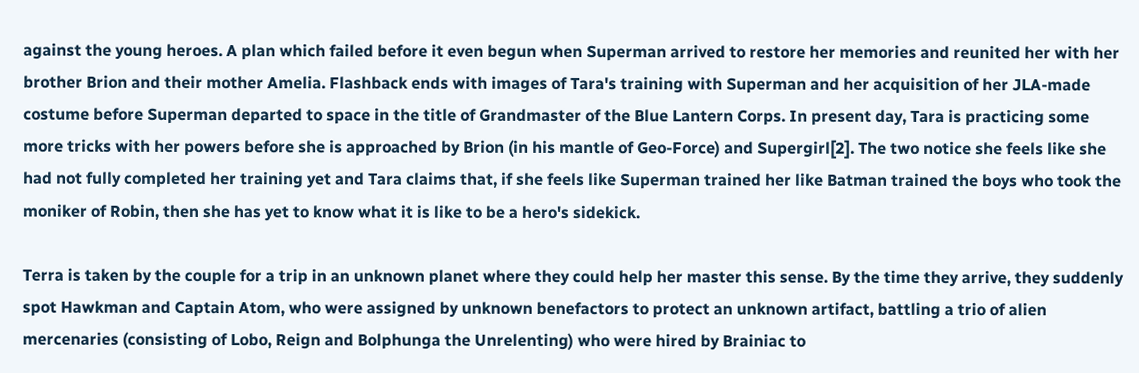against the young heroes. A plan which failed before it even begun when Superman arrived to restore her memories and reunited her with her brother Brion and their mother Amelia. Flashback ends with images of Tara's training with Superman and her acquisition of her JLA-made costume before Superman departed to space in the title of Grandmaster of the Blue Lantern Corps. In present day, Tara is practicing some more tricks with her powers before she is approached by Brion (in his mantle of Geo-Force) and Supergirl[2]. The two notice she feels like she had not fully completed her training yet and Tara claims that, if she feels like Superman trained her like Batman trained the boys who took the moniker of Robin, then she has yet to know what it is like to be a hero's sidekick.

Terra is taken by the couple for a trip in an unknown planet where they could help her master this sense. By the time they arrive, they suddenly spot Hawkman and Captain Atom, who were assigned by unknown benefactors to protect an unknown artifact, battling a trio of alien mercenaries (consisting of Lobo, Reign and Bolphunga the Unrelenting) who were hired by Brainiac to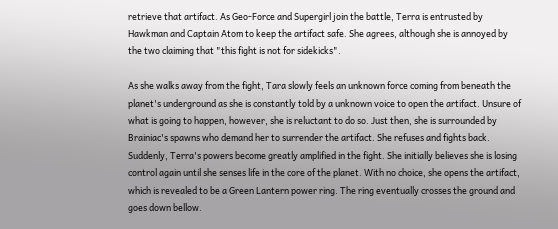retrieve that artifact. As Geo-Force and Supergirl join the battle, Terra is entrusted by Hawkman and Captain Atom to keep the artifact safe. She agrees, although she is annoyed by the two claiming that "this fight is not for sidekicks".

As she walks away from the fight, Tara slowly feels an unknown force coming from beneath the planet's underground as she is constantly told by a unknown voice to open the artifact. Unsure of what is going to happen, however, she is reluctant to do so. Just then, she is surrounded by Brainiac's spawns who demand her to surrender the artifact. She refuses and fights back. Suddenly, Terra's powers become greatly amplified in the fight. She initially believes she is losing control again until she senses life in the core of the planet. With no choice, she opens the artifact, which is revealed to be a Green Lantern power ring. The ring eventually crosses the ground and goes down bellow.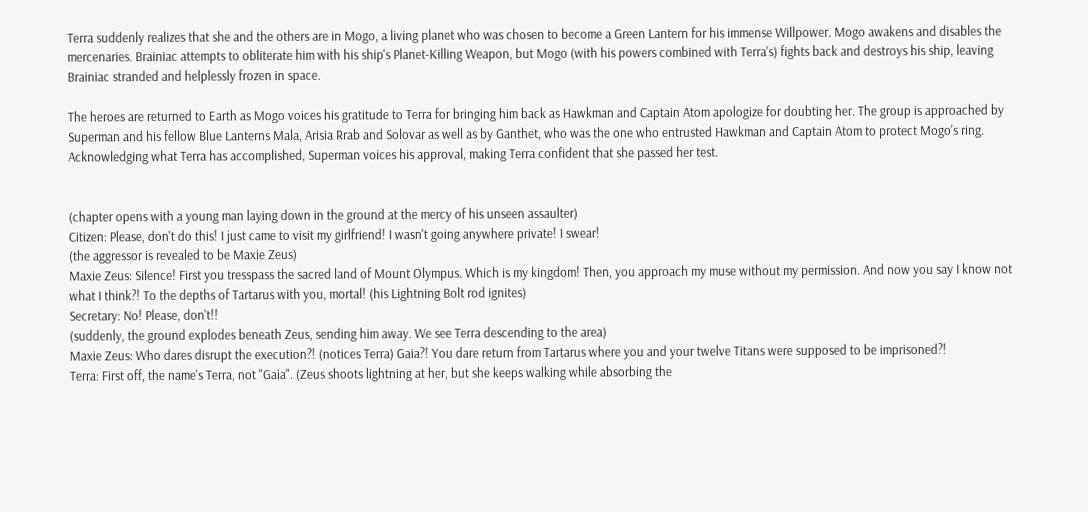Terra suddenly realizes that she and the others are in Mogo, a living planet who was chosen to become a Green Lantern for his immense Willpower. Mogo awakens and disables the mercenaries. Brainiac attempts to obliterate him with his ship's Planet-Killing Weapon, but Mogo (with his powers combined with Terra's) fights back and destroys his ship, leaving Brainiac stranded and helplessly frozen in space.

The heroes are returned to Earth as Mogo voices his gratitude to Terra for bringing him back as Hawkman and Captain Atom apologize for doubting her. The group is approached by Superman and his fellow Blue Lanterns Mala, Arisia Rrab and Solovar as well as by Ganthet, who was the one who entrusted Hawkman and Captain Atom to protect Mogo's ring. Acknowledging what Terra has accomplished, Superman voices his approval, making Terra confident that she passed her test.


(chapter opens with a young man laying down in the ground at the mercy of his unseen assaulter)
Citizen: Please, don't do this! I just came to visit my girlfriend! I wasn't going anywhere private! I swear!
(the aggressor is revealed to be Maxie Zeus)
Maxie Zeus: Silence! First you tresspass the sacred land of Mount Olympus. Which is my kingdom! Then, you approach my muse without my permission. And now you say I know not what I think?! To the depths of Tartarus with you, mortal! (his Lightning Bolt rod ignites)
Secretary: No! Please, don't!!
(suddenly, the ground explodes beneath Zeus, sending him away. We see Terra descending to the area)
Maxie Zeus: Who dares disrupt the execution?! (notices Terra) Gaia?! You dare return from Tartarus where you and your twelve Titans were supposed to be imprisoned?!
Terra: First off, the name's Terra, not "Gaia". (Zeus shoots lightning at her, but she keeps walking while absorbing the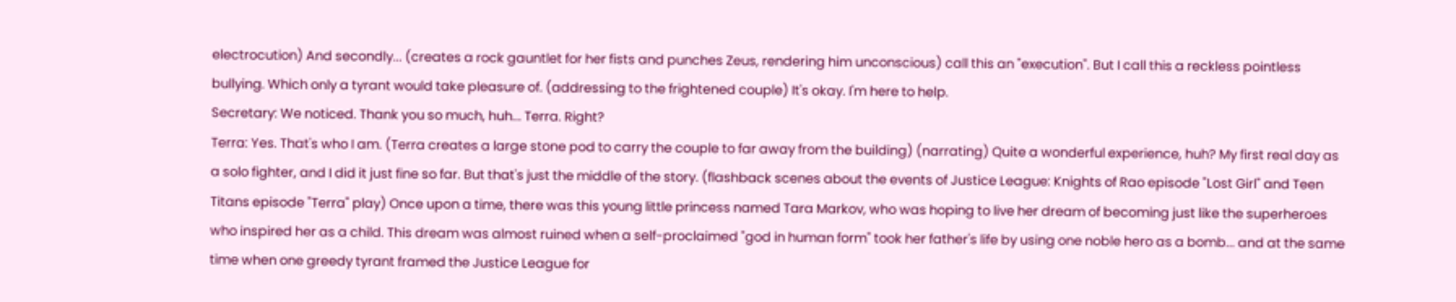electrocution) And secondly... (creates a rock gauntlet for her fists and punches Zeus, rendering him unconscious) call this an "execution". But I call this a reckless pointless bullying. Which only a tyrant would take pleasure of. (addressing to the frightened couple) It's okay. I'm here to help.
Secretary: We noticed. Thank you so much, huh... Terra. Right?
Terra: Yes. That's who I am. (Terra creates a large stone pod to carry the couple to far away from the building) (narrating) Quite a wonderful experience, huh? My first real day as a solo fighter, and I did it just fine so far. But that's just the middle of the story. (flashback scenes about the events of Justice League: Knights of Rao episode "Lost Girl" and Teen Titans episode "Terra" play) Once upon a time, there was this young little princess named Tara Markov, who was hoping to live her dream of becoming just like the superheroes who inspired her as a child. This dream was almost ruined when a self-proclaimed "god in human form" took her father's life by using one noble hero as a bomb... and at the same time when one greedy tyrant framed the Justice League for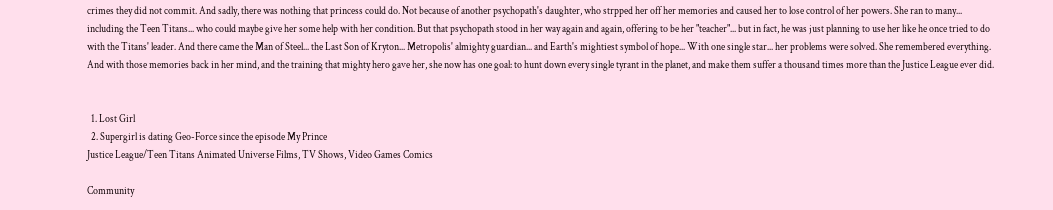crimes they did not commit. And sadly, there was nothing that princess could do. Not because of another psychopath's daughter, who strpped her off her memories and caused her to lose control of her powers. She ran to many... including the Teen Titans... who could maybe give her some help with her condition. But that psychopath stood in her way again and again, offering to be her "teacher"... but in fact, he was just planning to use her like he once tried to do with the Titans' leader. And there came the Man of Steel... the Last Son of Kryton... Metropolis' almighty guardian... and Earth's mightiest symbol of hope... With one single star... her problems were solved. She remembered everything. And with those memories back in her mind, and the training that mighty hero gave her, she now has one goal: to hunt down every single tyrant in the planet, and make them suffer a thousand times more than the Justice League ever did.


  1. Lost Girl
  2. Supergirl is dating Geo-Force since the episode My Prince
Justice League/Teen Titans Animated Universe Films, TV Shows, Video Games Comics

Community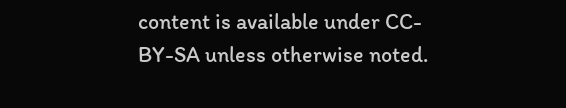content is available under CC-BY-SA unless otherwise noted.